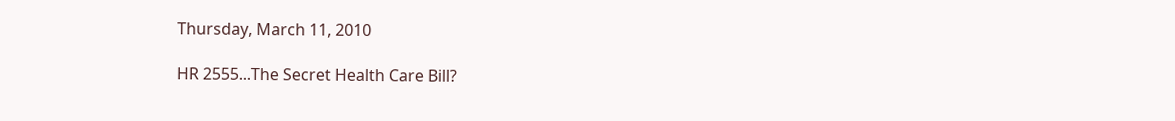Thursday, March 11, 2010

HR 2555...The Secret Health Care Bill?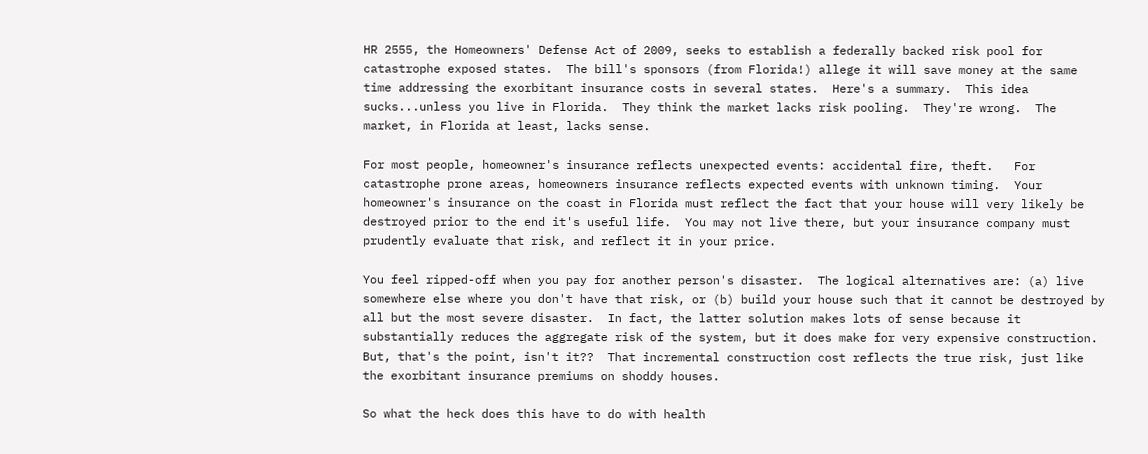HR 2555, the Homeowners' Defense Act of 2009, seeks to establish a federally backed risk pool for catastrophe exposed states.  The bill's sponsors (from Florida!) allege it will save money at the same time addressing the exorbitant insurance costs in several states.  Here's a summary.  This idea sucks...unless you live in Florida.  They think the market lacks risk pooling.  They're wrong.  The market, in Florida at least, lacks sense.

For most people, homeowner's insurance reflects unexpected events: accidental fire, theft.   For catastrophe prone areas, homeowners insurance reflects expected events with unknown timing.  Your homeowner's insurance on the coast in Florida must reflect the fact that your house will very likely be destroyed prior to the end it's useful life.  You may not live there, but your insurance company must prudently evaluate that risk, and reflect it in your price.

You feel ripped-off when you pay for another person's disaster.  The logical alternatives are: (a) live somewhere else where you don't have that risk, or (b) build your house such that it cannot be destroyed by all but the most severe disaster.  In fact, the latter solution makes lots of sense because it substantially reduces the aggregate risk of the system, but it does make for very expensive construction.  But, that's the point, isn't it??  That incremental construction cost reflects the true risk, just like the exorbitant insurance premiums on shoddy houses.

So what the heck does this have to do with health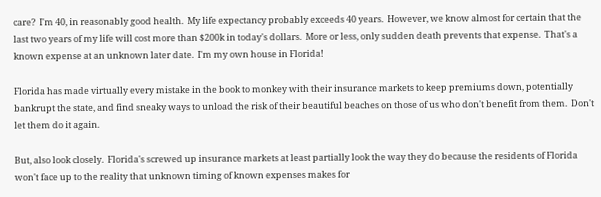care?  I'm 40, in reasonably good health.  My life expectancy probably exceeds 40 years.  However, we know almost for certain that the last two years of my life will cost more than $200k in today's dollars.  More or less, only sudden death prevents that expense.  That's a known expense at an unknown later date.  I'm my own house in Florida!

Florida has made virtually every mistake in the book to monkey with their insurance markets to keep premiums down, potentially bankrupt the state, and find sneaky ways to unload the risk of their beautiful beaches on those of us who don't benefit from them.  Don't let them do it again.

But, also look closely.  Florida's screwed up insurance markets at least partially look the way they do because the residents of Florida won't face up to the reality that unknown timing of known expenses makes for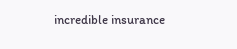incredible insurance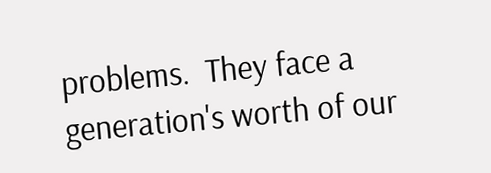problems.  They face a generation's worth of our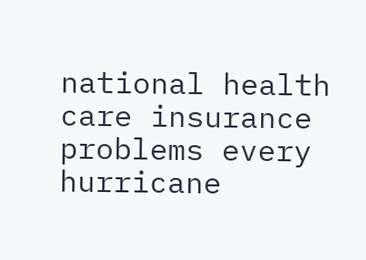national health care insurance problems every hurricane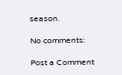season.

No comments:

Post a Comment